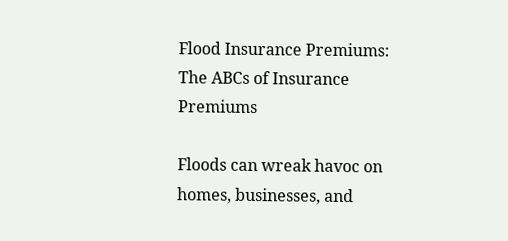Flood Insurance Premiums: The ABCs of Insurance Premiums

Floods can wreak havoc on homes, businesses, and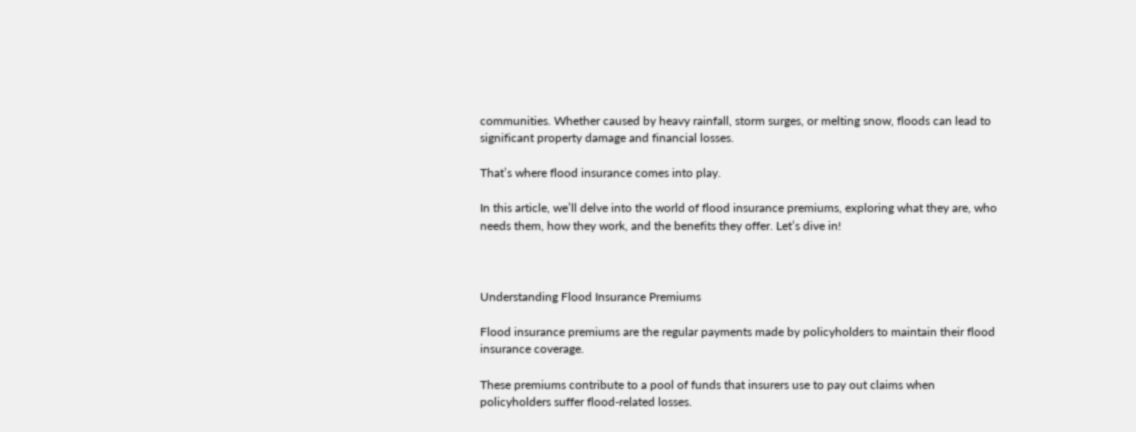communities. Whether caused by heavy rainfall, storm surges, or melting snow, floods can lead to significant property damage and financial losses.

That’s where flood insurance comes into play.

In this article, we’ll delve into the world of flood insurance premiums, exploring what they are, who needs them, how they work, and the benefits they offer. Let’s dive in!



Understanding Flood Insurance Premiums

Flood insurance premiums are the regular payments made by policyholders to maintain their flood insurance coverage.

These premiums contribute to a pool of funds that insurers use to pay out claims when policyholders suffer flood-related losses.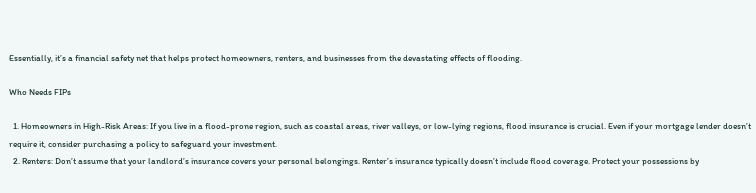Essentially, it’s a financial safety net that helps protect homeowners, renters, and businesses from the devastating effects of flooding.

Who Needs FIPs

  1. Homeowners in High-Risk Areas: If you live in a flood-prone region, such as coastal areas, river valleys, or low-lying regions, flood insurance is crucial. Even if your mortgage lender doesn’t require it, consider purchasing a policy to safeguard your investment.
  2. Renters: Don’t assume that your landlord’s insurance covers your personal belongings. Renter’s insurance typically doesn’t include flood coverage. Protect your possessions by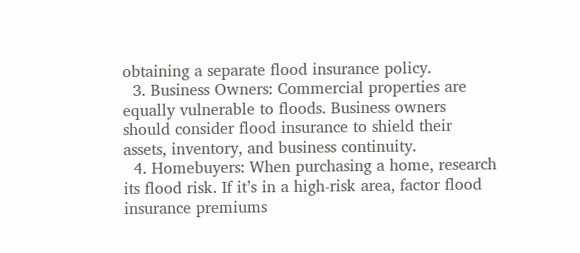obtaining a separate flood insurance policy.
  3. Business Owners: Commercial properties are equally vulnerable to floods. Business owners should consider flood insurance to shield their assets, inventory, and business continuity.
  4. Homebuyers: When purchasing a home, research its flood risk. If it’s in a high-risk area, factor flood insurance premiums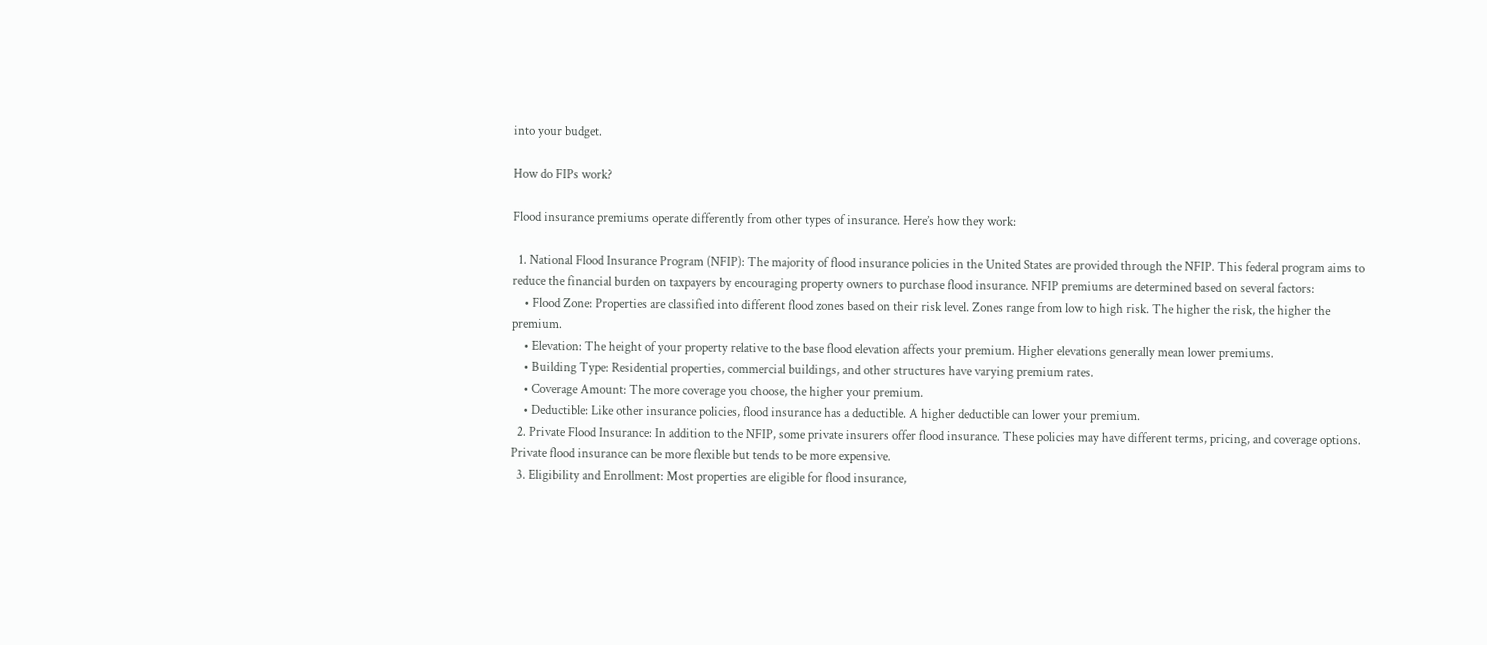into your budget.

How do FIPs work?

Flood insurance premiums operate differently from other types of insurance. Here’s how they work:

  1. National Flood Insurance Program (NFIP): The majority of flood insurance policies in the United States are provided through the NFIP. This federal program aims to reduce the financial burden on taxpayers by encouraging property owners to purchase flood insurance. NFIP premiums are determined based on several factors:
    • Flood Zone: Properties are classified into different flood zones based on their risk level. Zones range from low to high risk. The higher the risk, the higher the premium.
    • Elevation: The height of your property relative to the base flood elevation affects your premium. Higher elevations generally mean lower premiums.
    • Building Type: Residential properties, commercial buildings, and other structures have varying premium rates.
    • Coverage Amount: The more coverage you choose, the higher your premium.
    • Deductible: Like other insurance policies, flood insurance has a deductible. A higher deductible can lower your premium.
  2. Private Flood Insurance: In addition to the NFIP, some private insurers offer flood insurance. These policies may have different terms, pricing, and coverage options. Private flood insurance can be more flexible but tends to be more expensive.
  3. Eligibility and Enrollment: Most properties are eligible for flood insurance,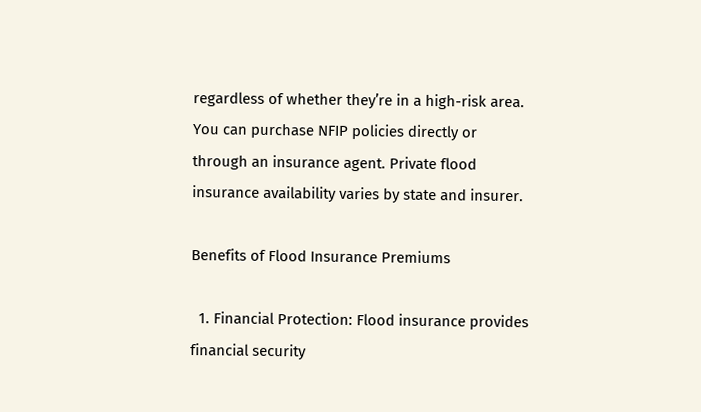regardless of whether they’re in a high-risk area. You can purchase NFIP policies directly or through an insurance agent. Private flood insurance availability varies by state and insurer.

Benefits of Flood Insurance Premiums

  1. Financial Protection: Flood insurance provides financial security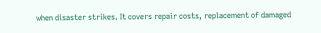when disaster strikes. It covers repair costs, replacement of damaged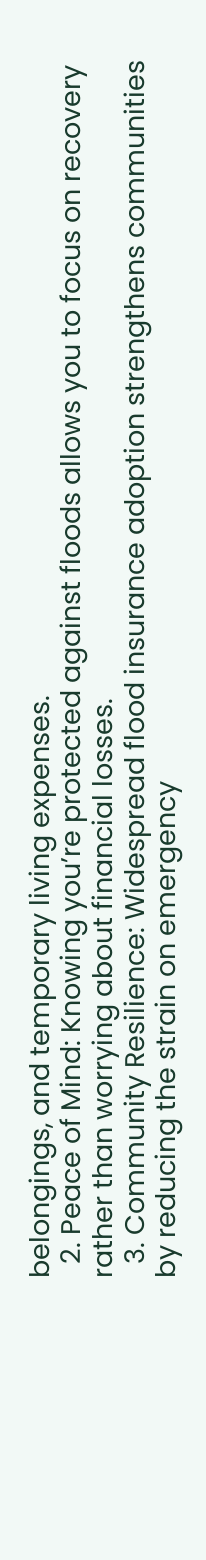belongings, and temporary living expenses.
  2. Peace of Mind: Knowing you’re protected against floods allows you to focus on recovery rather than worrying about financial losses.
  3. Community Resilience: Widespread flood insurance adoption strengthens communities by reducing the strain on emergency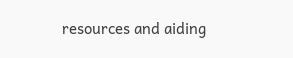resources and aiding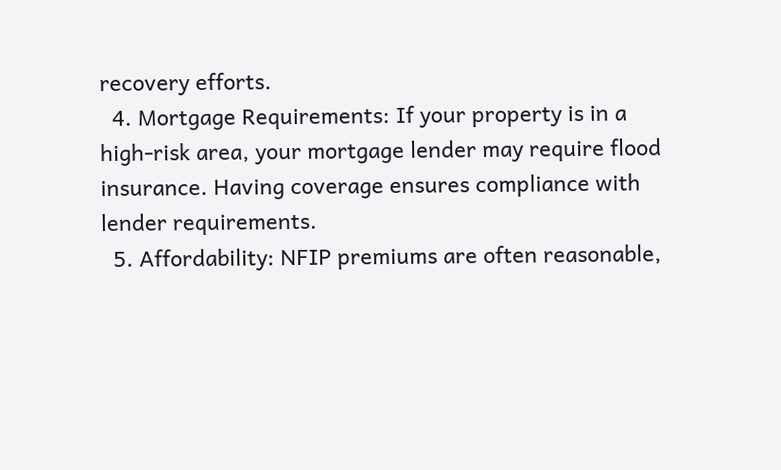recovery efforts.
  4. Mortgage Requirements: If your property is in a high-risk area, your mortgage lender may require flood insurance. Having coverage ensures compliance with lender requirements.
  5. Affordability: NFIP premiums are often reasonable,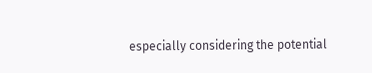especially considering the potential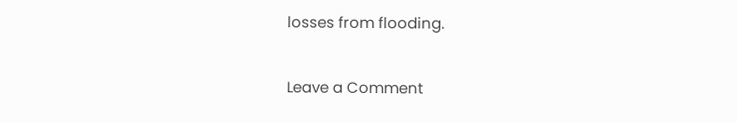losses from flooding.

Leave a Comment